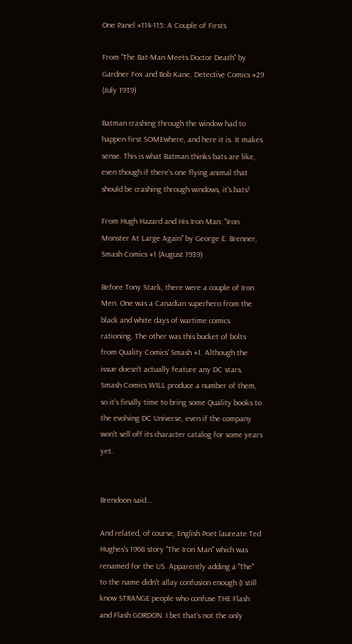One Panel #114-115: A Couple of Firsts

From "The Bat-Man Meets Doctor Death" by Gardner Fox and Bob Kane, Detective Comics #29 (July 1939)

Batman crashing through the window had to happen first SOMEwhere, and here it is. It makes sense. This is what Batman thinks bats are like, even though if there's one flying animal that should be crashing through windows, it's bats!

From Hugh Hazard and His Iron Man: "Iron Monster At Large Again" by George E. Brenner, Smash Comics #1 (August 1939)

Before Tony Stark, there were a couple of Iron Men. One was a Canadian superhero from the black and white days of wartime comics rationing. The other was this bucket of bolts from Quality Comics' Smash #1. Although the issue doesn't actually feature any DC stars, Smash Comics WILL produce a number of them, so it's finally time to bring some Quality books to the evolving DC Universe, even if the company won't sell off its character catalog for some years yet.


Brendoon said...

And related, of course, English Poet laureate Ted Hughes's 1968 story "The Iron Man" which was renamed for the US. Apparently adding a "The" to the name didn't allay confusion enough (I still know STRANGE people who confuse THE Flash and Flash GORDON. I bet that's not the only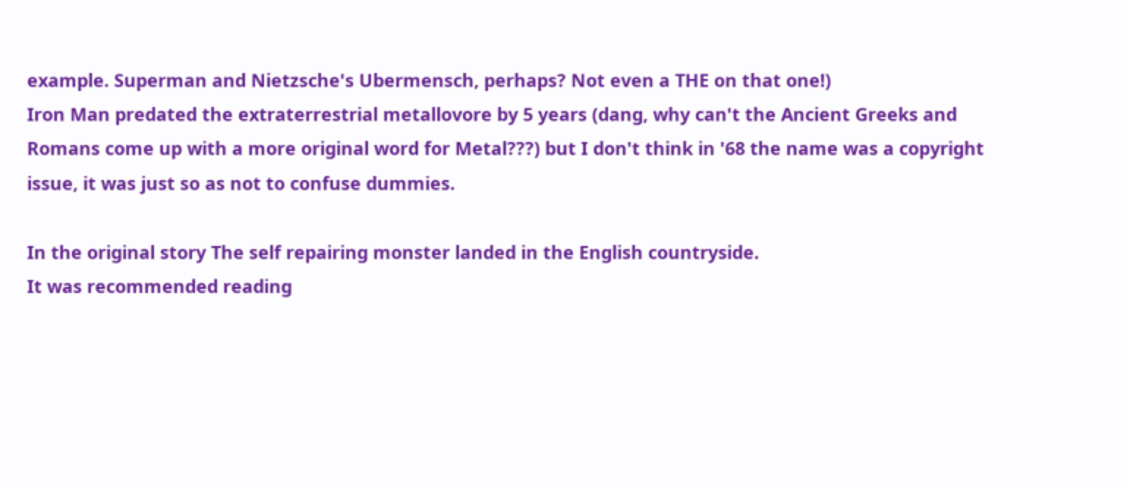example. Superman and Nietzsche's Ubermensch, perhaps? Not even a THE on that one!)
Iron Man predated the extraterrestrial metallovore by 5 years (dang, why can't the Ancient Greeks and Romans come up with a more original word for Metal???) but I don't think in '68 the name was a copyright issue, it was just so as not to confuse dummies.

In the original story The self repairing monster landed in the English countryside.
It was recommended reading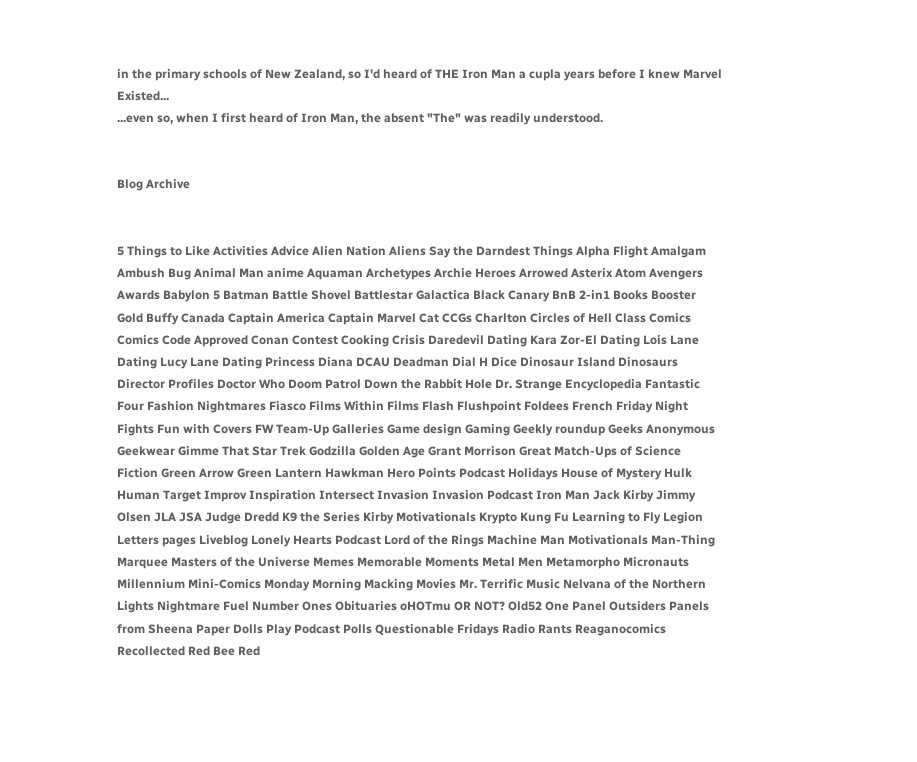in the primary schools of New Zealand, so I'd heard of THE Iron Man a cupla years before I knew Marvel Existed...
...even so, when I first heard of Iron Man, the absent "The" was readily understood.


Blog Archive


5 Things to Like Activities Advice Alien Nation Aliens Say the Darndest Things Alpha Flight Amalgam Ambush Bug Animal Man anime Aquaman Archetypes Archie Heroes Arrowed Asterix Atom Avengers Awards Babylon 5 Batman Battle Shovel Battlestar Galactica Black Canary BnB 2-in1 Books Booster Gold Buffy Canada Captain America Captain Marvel Cat CCGs Charlton Circles of Hell Class Comics Comics Code Approved Conan Contest Cooking Crisis Daredevil Dating Kara Zor-El Dating Lois Lane Dating Lucy Lane Dating Princess Diana DCAU Deadman Dial H Dice Dinosaur Island Dinosaurs Director Profiles Doctor Who Doom Patrol Down the Rabbit Hole Dr. Strange Encyclopedia Fantastic Four Fashion Nightmares Fiasco Films Within Films Flash Flushpoint Foldees French Friday Night Fights Fun with Covers FW Team-Up Galleries Game design Gaming Geekly roundup Geeks Anonymous Geekwear Gimme That Star Trek Godzilla Golden Age Grant Morrison Great Match-Ups of Science Fiction Green Arrow Green Lantern Hawkman Hero Points Podcast Holidays House of Mystery Hulk Human Target Improv Inspiration Intersect Invasion Invasion Podcast Iron Man Jack Kirby Jimmy Olsen JLA JSA Judge Dredd K9 the Series Kirby Motivationals Krypto Kung Fu Learning to Fly Legion Letters pages Liveblog Lonely Hearts Podcast Lord of the Rings Machine Man Motivationals Man-Thing Marquee Masters of the Universe Memes Memorable Moments Metal Men Metamorpho Micronauts Millennium Mini-Comics Monday Morning Macking Movies Mr. Terrific Music Nelvana of the Northern Lights Nightmare Fuel Number Ones Obituaries oHOTmu OR NOT? Old52 One Panel Outsiders Panels from Sheena Paper Dolls Play Podcast Polls Questionable Fridays Radio Rants Reaganocomics Recollected Red Bee Red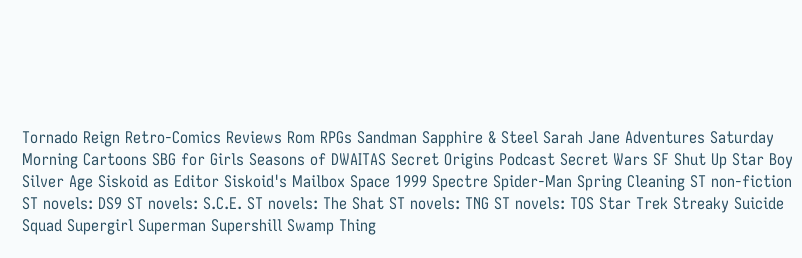Tornado Reign Retro-Comics Reviews Rom RPGs Sandman Sapphire & Steel Sarah Jane Adventures Saturday Morning Cartoons SBG for Girls Seasons of DWAITAS Secret Origins Podcast Secret Wars SF Shut Up Star Boy Silver Age Siskoid as Editor Siskoid's Mailbox Space 1999 Spectre Spider-Man Spring Cleaning ST non-fiction ST novels: DS9 ST novels: S.C.E. ST novels: The Shat ST novels: TNG ST novels: TOS Star Trek Streaky Suicide Squad Supergirl Superman Supershill Swamp Thing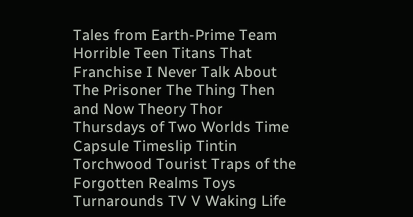Tales from Earth-Prime Team Horrible Teen Titans That Franchise I Never Talk About The Prisoner The Thing Then and Now Theory Thor Thursdays of Two Worlds Time Capsule Timeslip Tintin Torchwood Tourist Traps of the Forgotten Realms Toys Turnarounds TV V Waking Life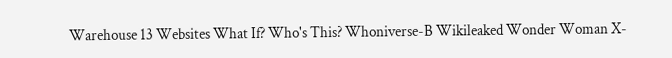Warehouse 13 Websites What If? Who's This? Whoniverse-B Wikileaked Wonder Woman X-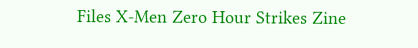Files X-Men Zero Hour Strikes Zine